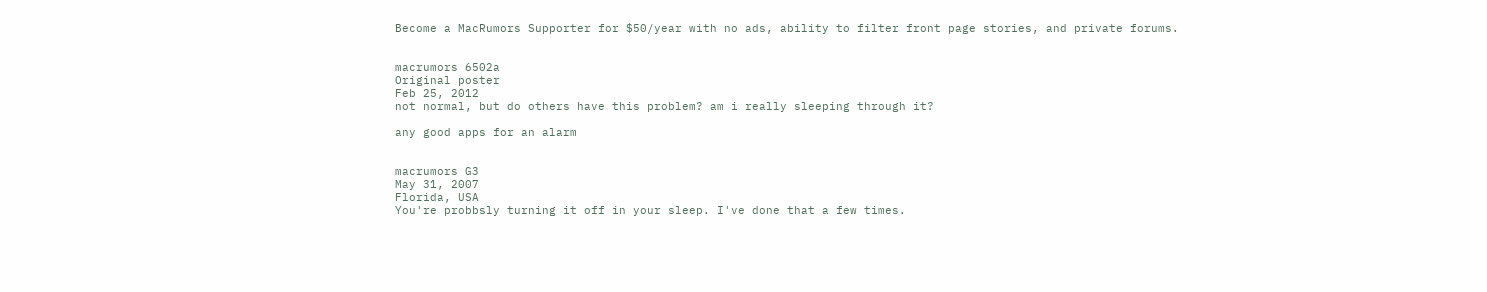Become a MacRumors Supporter for $50/year with no ads, ability to filter front page stories, and private forums.


macrumors 6502a
Original poster
Feb 25, 2012
not normal, but do others have this problem? am i really sleeping through it?

any good apps for an alarm


macrumors G3
May 31, 2007
Florida, USA
You're probbsly turning it off in your sleep. I've done that a few times.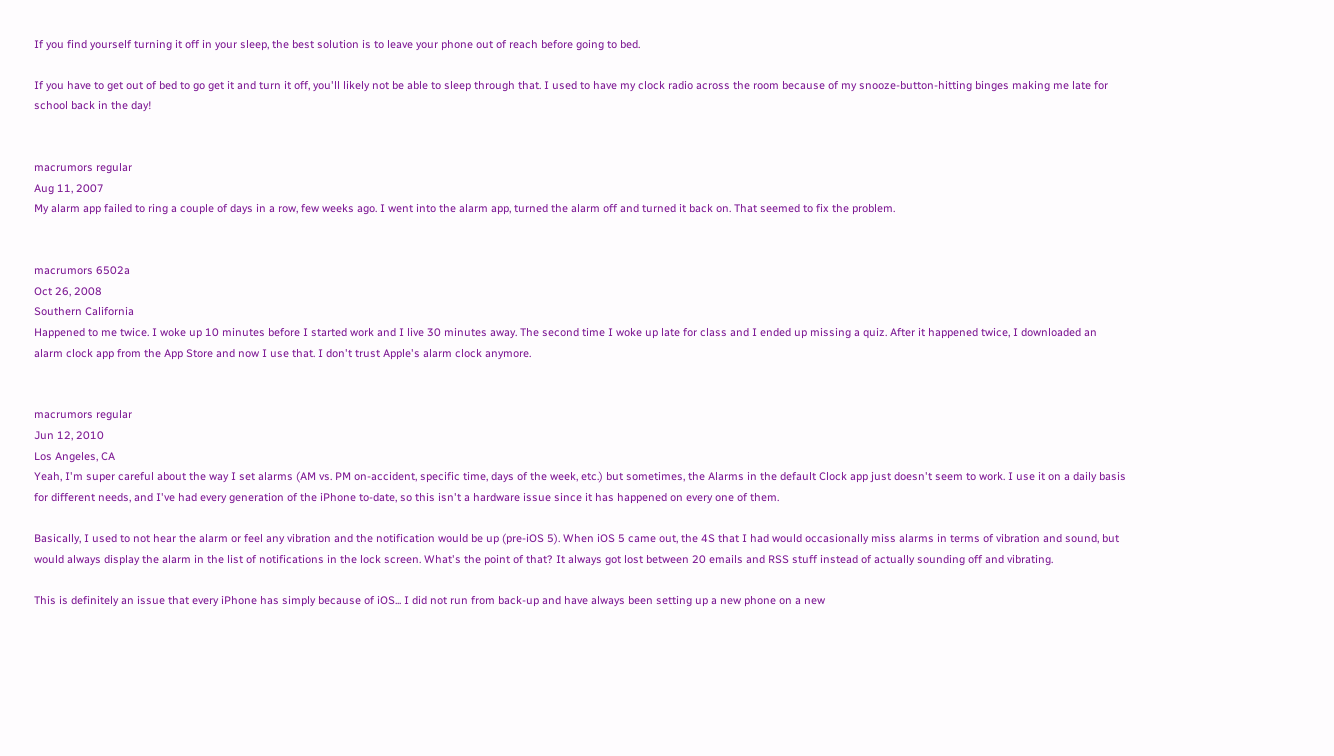If you find yourself turning it off in your sleep, the best solution is to leave your phone out of reach before going to bed.

If you have to get out of bed to go get it and turn it off, you'll likely not be able to sleep through that. I used to have my clock radio across the room because of my snooze-button-hitting binges making me late for school back in the day!


macrumors regular
Aug 11, 2007
My alarm app failed to ring a couple of days in a row, few weeks ago. I went into the alarm app, turned the alarm off and turned it back on. That seemed to fix the problem.


macrumors 6502a
Oct 26, 2008
Southern California
Happened to me twice. I woke up 10 minutes before I started work and I live 30 minutes away. The second time I woke up late for class and I ended up missing a quiz. After it happened twice, I downloaded an alarm clock app from the App Store and now I use that. I don't trust Apple's alarm clock anymore.


macrumors regular
Jun 12, 2010
Los Angeles, CA
Yeah, I'm super careful about the way I set alarms (AM vs. PM on-accident, specific time, days of the week, etc.) but sometimes, the Alarms in the default Clock app just doesn't seem to work. I use it on a daily basis for different needs, and I've had every generation of the iPhone to-date, so this isn't a hardware issue since it has happened on every one of them.

Basically, I used to not hear the alarm or feel any vibration and the notification would be up (pre-iOS 5). When iOS 5 came out, the 4S that I had would occasionally miss alarms in terms of vibration and sound, but would always display the alarm in the list of notifications in the lock screen. What's the point of that? It always got lost between 20 emails and RSS stuff instead of actually sounding off and vibrating.

This is definitely an issue that every iPhone has simply because of iOS... I did not run from back-up and have always been setting up a new phone on a new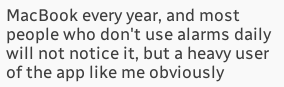MacBook every year, and most people who don't use alarms daily will not notice it, but a heavy user of the app like me obviously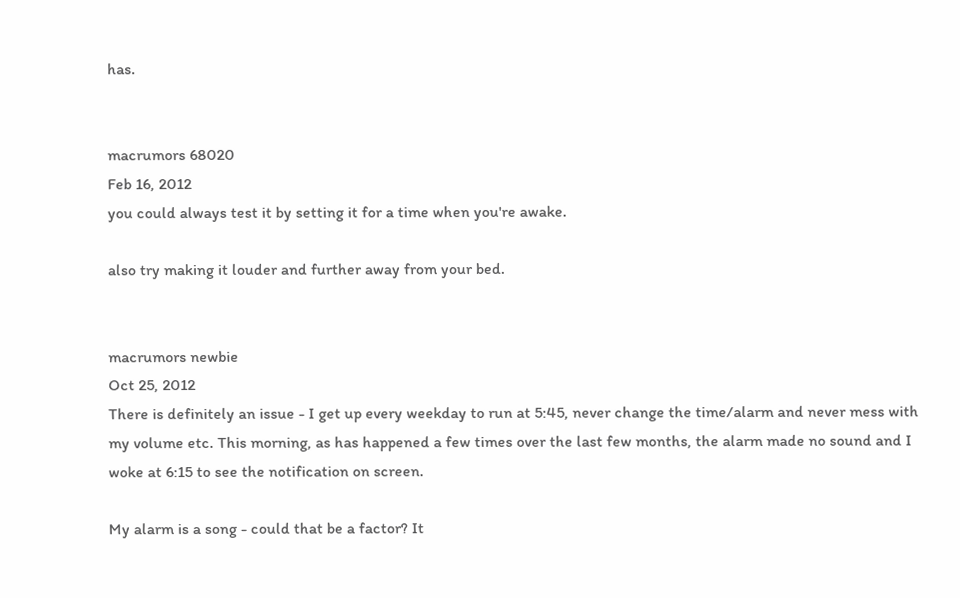has.


macrumors 68020
Feb 16, 2012
you could always test it by setting it for a time when you're awake.

also try making it louder and further away from your bed.


macrumors newbie
Oct 25, 2012
There is definitely an issue - I get up every weekday to run at 5:45, never change the time/alarm and never mess with my volume etc. This morning, as has happened a few times over the last few months, the alarm made no sound and I woke at 6:15 to see the notification on screen.

My alarm is a song - could that be a factor? It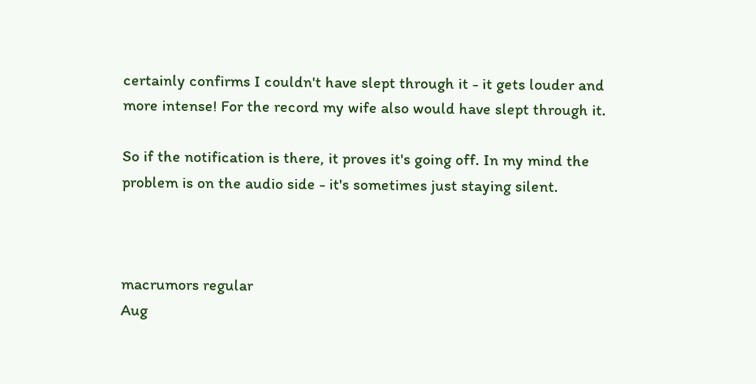certainly confirms I couldn't have slept through it - it gets louder and more intense! For the record my wife also would have slept through it.

So if the notification is there, it proves it's going off. In my mind the problem is on the audio side - it's sometimes just staying silent.



macrumors regular
Aug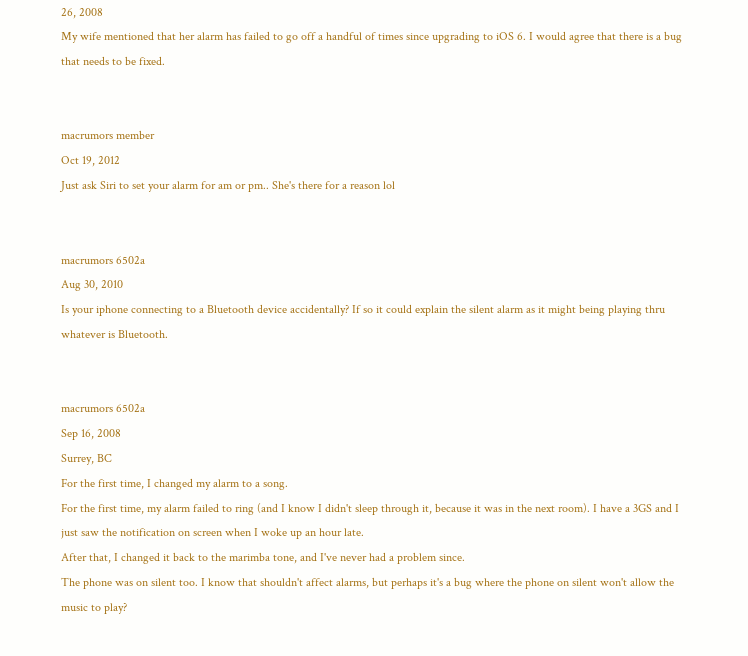26, 2008
My wife mentioned that her alarm has failed to go off a handful of times since upgrading to iOS 6. I would agree that there is a bug that needs to be fixed.


macrumors member
Oct 19, 2012
Just ask Siri to set your alarm for am or pm.. She's there for a reason lol


macrumors 6502a
Aug 30, 2010
Is your iphone connecting to a Bluetooth device accidentally? If so it could explain the silent alarm as it might being playing thru whatever is Bluetooth.


macrumors 6502a
Sep 16, 2008
Surrey, BC
For the first time, I changed my alarm to a song.
For the first time, my alarm failed to ring (and I know I didn't sleep through it, because it was in the next room). I have a 3GS and I just saw the notification on screen when I woke up an hour late.
After that, I changed it back to the marimba tone, and I've never had a problem since.
The phone was on silent too. I know that shouldn't affect alarms, but perhaps it's a bug where the phone on silent won't allow the music to play?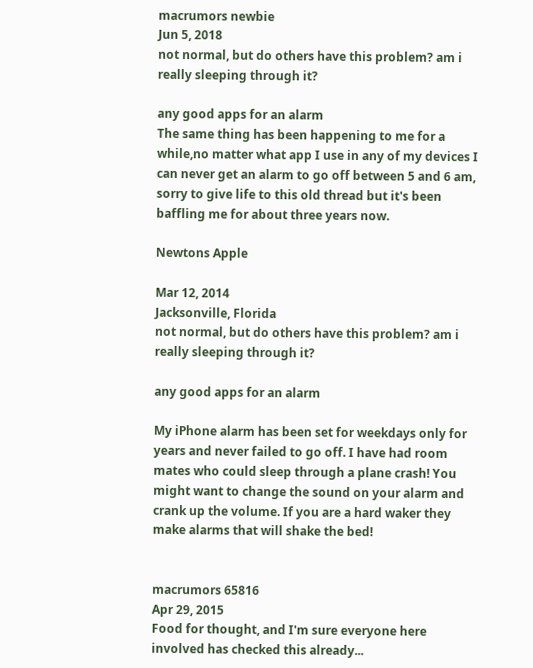macrumors newbie
Jun 5, 2018
not normal, but do others have this problem? am i really sleeping through it?

any good apps for an alarm
The same thing has been happening to me for a while,no matter what app I use in any of my devices I can never get an alarm to go off between 5 and 6 am, sorry to give life to this old thread but it's been baffling me for about three years now.

Newtons Apple

Mar 12, 2014
Jacksonville, Florida
not normal, but do others have this problem? am i really sleeping through it?

any good apps for an alarm

My iPhone alarm has been set for weekdays only for years and never failed to go off. I have had room mates who could sleep through a plane crash! You might want to change the sound on your alarm and crank up the volume. If you are a hard waker they make alarms that will shake the bed!


macrumors 65816
Apr 29, 2015
Food for thought, and I'm sure everyone here involved has checked this already...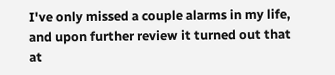I've only missed a couple alarms in my life, and upon further review it turned out that at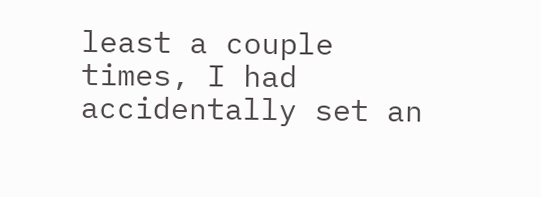least a couple times, I had accidentally set an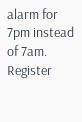alarm for 7pm instead of 7am.
Register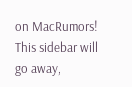on MacRumors! This sidebar will go away,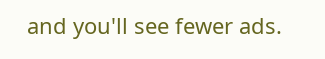and you'll see fewer ads.